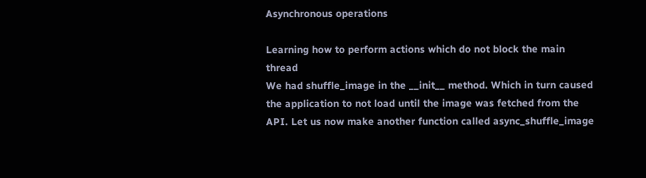Asynchronous operations

Learning how to perform actions which do not block the main thread
We had shuffle_image in the __init__ method. Which in turn caused the application to not load until the image was fetched from the API. Let us now make another function called async_shuffle_image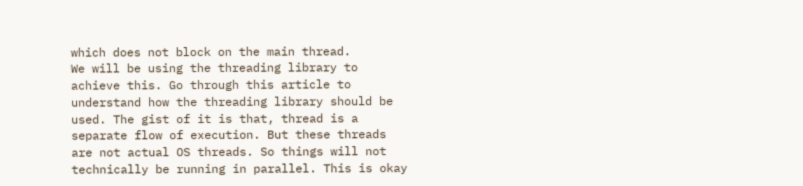which does not block on the main thread.
We will be using the threading library to achieve this. Go through this article to understand how the threading library should be used. The gist of it is that, thread is a separate flow of execution. But these threads are not actual OS threads. So things will not technically be running in parallel. This is okay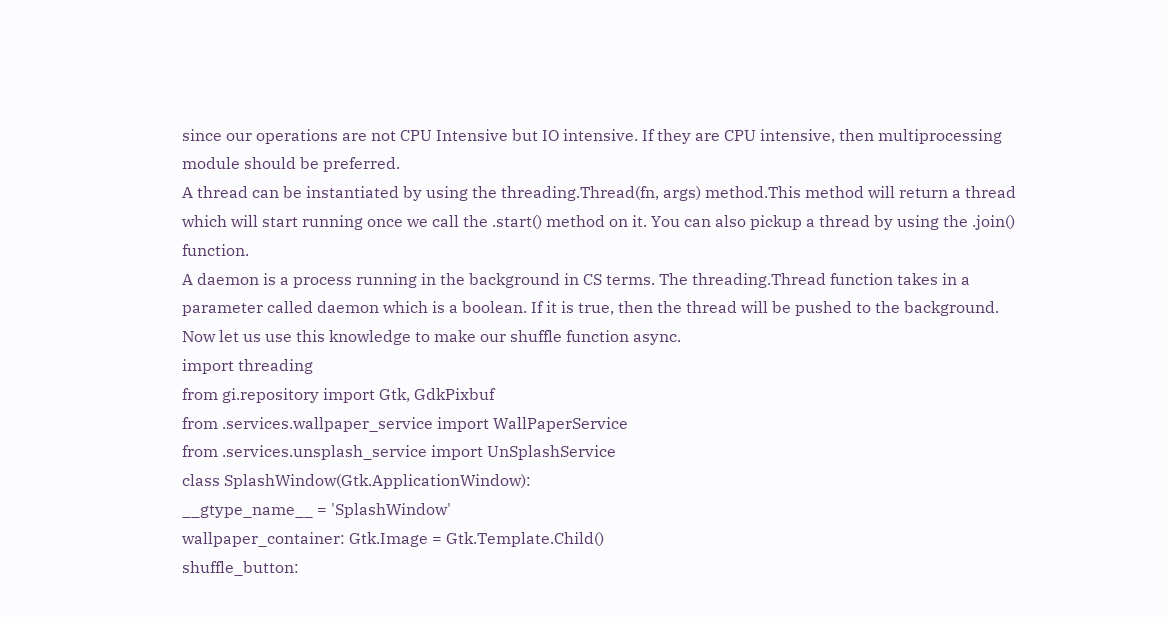since our operations are not CPU Intensive but IO intensive. If they are CPU intensive, then multiprocessing module should be preferred.
A thread can be instantiated by using the threading.Thread(fn, args) method.This method will return a thread which will start running once we call the .start() method on it. You can also pickup a thread by using the .join() function.
A daemon is a process running in the background in CS terms. The threading.Thread function takes in a parameter called daemon which is a boolean. If it is true, then the thread will be pushed to the background. Now let us use this knowledge to make our shuffle function async.
import threading
from gi.repository import Gtk, GdkPixbuf
from .services.wallpaper_service import WallPaperService
from .services.unsplash_service import UnSplashService
class SplashWindow(Gtk.ApplicationWindow):
__gtype_name__ = 'SplashWindow'
wallpaper_container: Gtk.Image = Gtk.Template.Child()
shuffle_button: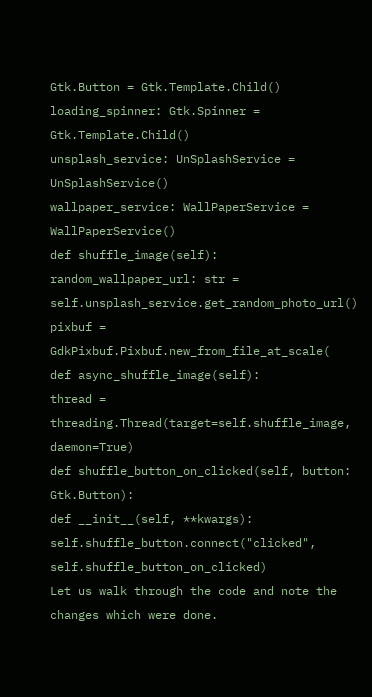Gtk.Button = Gtk.Template.Child()
loading_spinner: Gtk.Spinner = Gtk.Template.Child()
unsplash_service: UnSplashService = UnSplashService()
wallpaper_service: WallPaperService = WallPaperService()
def shuffle_image(self):
random_wallpaper_url: str = self.unsplash_service.get_random_photo_url()
pixbuf = GdkPixbuf.Pixbuf.new_from_file_at_scale(
def async_shuffle_image(self):
thread = threading.Thread(target=self.shuffle_image, daemon=True)
def shuffle_button_on_clicked(self, button: Gtk.Button):
def __init__(self, **kwargs):
self.shuffle_button.connect("clicked", self.shuffle_button_on_clicked)
Let us walk through the code and note the changes which were done.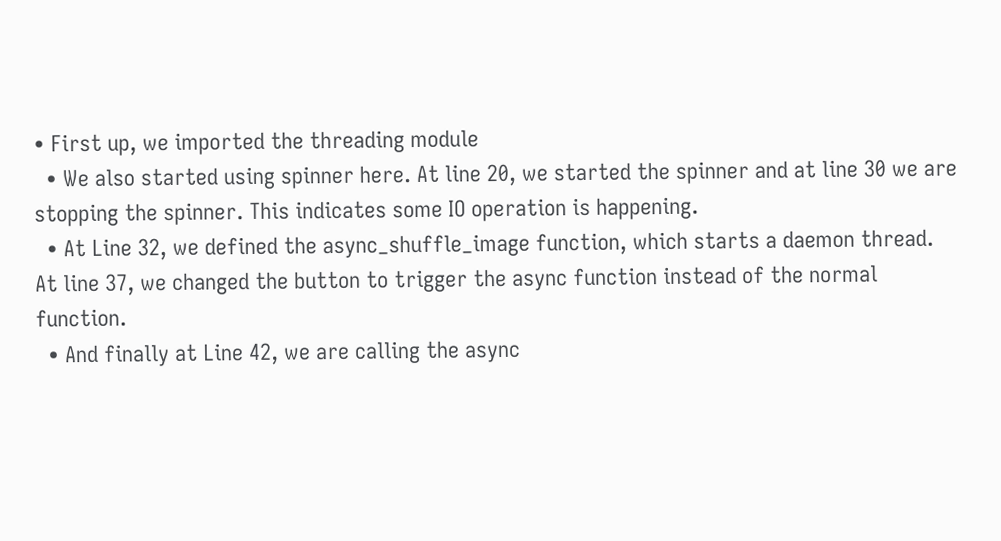• First up, we imported the threading module
  • We also started using spinner here. At line 20, we started the spinner and at line 30 we are stopping the spinner. This indicates some IO operation is happening.
  • At Line 32, we defined the async_shuffle_image function, which starts a daemon thread. At line 37, we changed the button to trigger the async function instead of the normal function.
  • And finally at Line 42, we are calling the async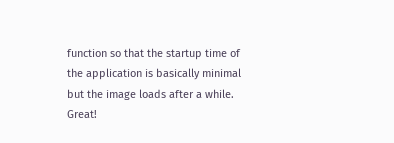function so that the startup time of the application is basically minimal but the image loads after a while.
Great!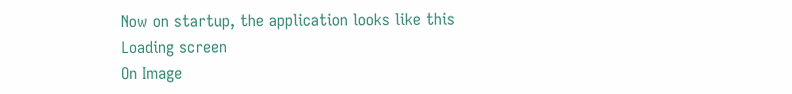Now on startup, the application looks like this
Loading screen
On Image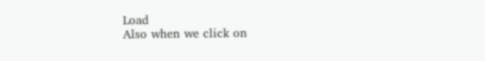Load
Also when we click on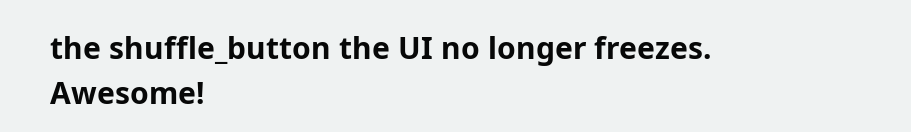the shuffle_button the UI no longer freezes. Awesome!